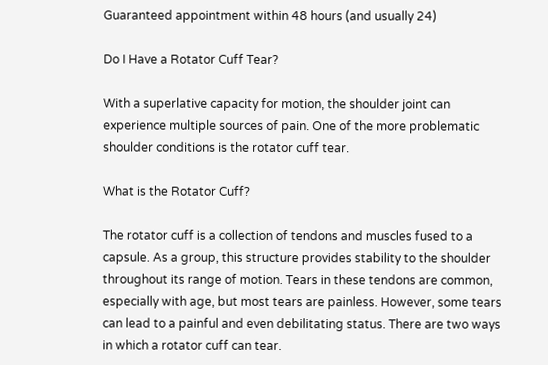Guaranteed appointment within 48 hours (and usually 24)

Do I Have a Rotator Cuff Tear?

With a superlative capacity for motion, the shoulder joint can experience multiple sources of pain. One of the more problematic shoulder conditions is the rotator cuff tear.

What is the Rotator Cuff?

The rotator cuff is a collection of tendons and muscles fused to a capsule. As a group, this structure provides stability to the shoulder throughout its range of motion. Tears in these tendons are common, especially with age, but most tears are painless. However, some tears can lead to a painful and even debilitating status. There are two ways in which a rotator cuff can tear.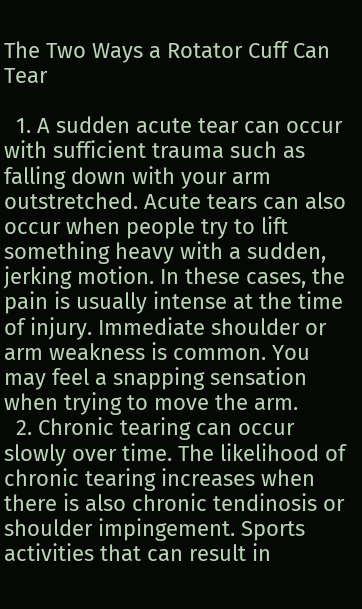The Two Ways a Rotator Cuff Can Tear

  1. A sudden acute tear can occur with sufficient trauma such as falling down with your arm outstretched. Acute tears can also occur when people try to lift something heavy with a sudden, jerking motion. In these cases, the pain is usually intense at the time of injury. Immediate shoulder or arm weakness is common. You may feel a snapping sensation when trying to move the arm.
  2. Chronic tearing can occur slowly over time. The likelihood of chronic tearing increases when there is also chronic tendinosis or shoulder impingement. Sports activities that can result in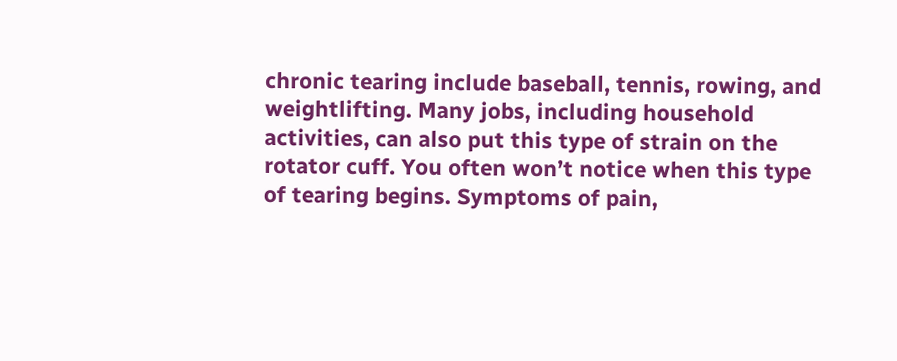chronic tearing include baseball, tennis, rowing, and weightlifting. Many jobs, including household activities, can also put this type of strain on the rotator cuff. You often won’t notice when this type of tearing begins. Symptoms of pain,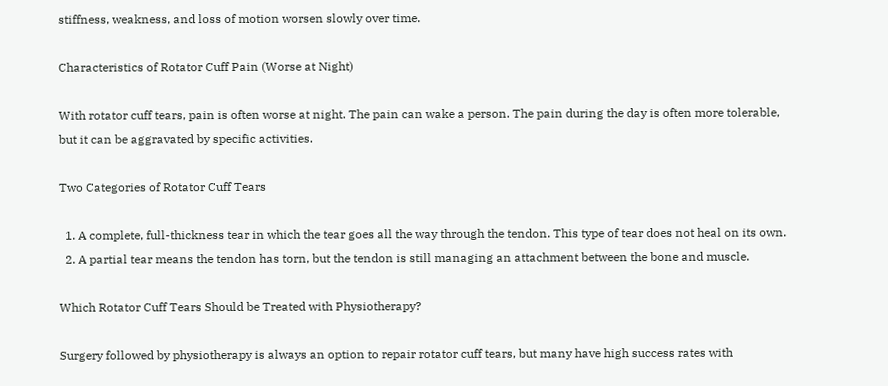stiffness, weakness, and loss of motion worsen slowly over time.

Characteristics of Rotator Cuff Pain (Worse at Night)

With rotator cuff tears, pain is often worse at night. The pain can wake a person. The pain during the day is often more tolerable, but it can be aggravated by specific activities.

Two Categories of Rotator Cuff Tears

  1. A complete, full-thickness tear in which the tear goes all the way through the tendon. This type of tear does not heal on its own.
  2. A partial tear means the tendon has torn, but the tendon is still managing an attachment between the bone and muscle.

Which Rotator Cuff Tears Should be Treated with Physiotherapy?

Surgery followed by physiotherapy is always an option to repair rotator cuff tears, but many have high success rates with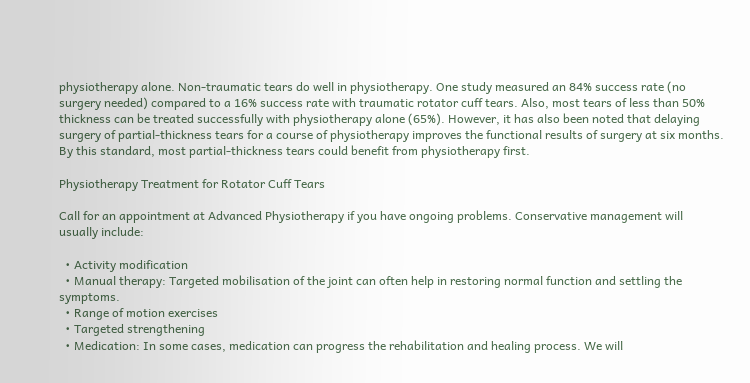physiotherapy alone. Non-traumatic tears do well in physiotherapy. One study measured an 84% success rate (no surgery needed) compared to a 16% success rate with traumatic rotator cuff tears. Also, most tears of less than 50% thickness can be treated successfully with physiotherapy alone (65%). However, it has also been noted that delaying surgery of partial-thickness tears for a course of physiotherapy improves the functional results of surgery at six months. By this standard, most partial-thickness tears could benefit from physiotherapy first.

Physiotherapy Treatment for Rotator Cuff Tears

Call for an appointment at Advanced Physiotherapy if you have ongoing problems. Conservative management will usually include:

  • Activity modification
  • Manual therapy: Targeted mobilisation of the joint can often help in restoring normal function and settling the symptoms.
  • Range of motion exercises
  • Targeted strengthening
  • Medication: In some cases, medication can progress the rehabilitation and healing process. We will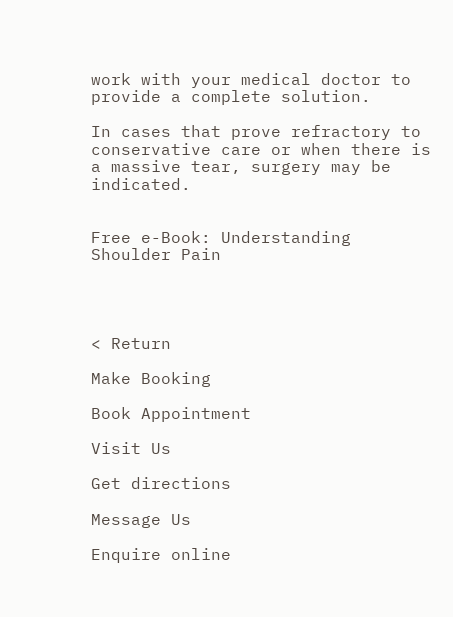work with your medical doctor to provide a complete solution.

In cases that prove refractory to conservative care or when there is a massive tear, surgery may be indicated.


Free e-Book: Understanding Shoulder Pain




< Return

Make Booking

Book Appointment

Visit Us

Get directions

Message Us

Enquire online